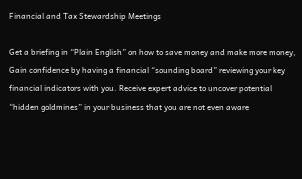Financial and Tax Stewardship Meetings

Get a briefing in “Plain English” on how to save money and make more money, Gain confidence by having a financial “sounding board” reviewing your key financial indicators with you. Receive expert advice to uncover potential “hidden goldmines” in your business that you are not even aware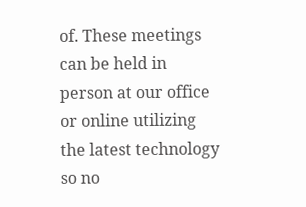of. These meetings can be held in person at our office or online utilizing the latest technology so no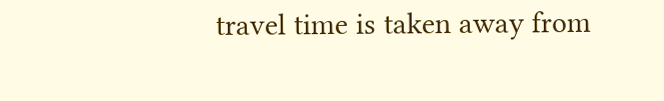travel time is taken away from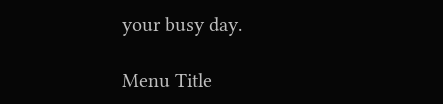your busy day.

Menu Title